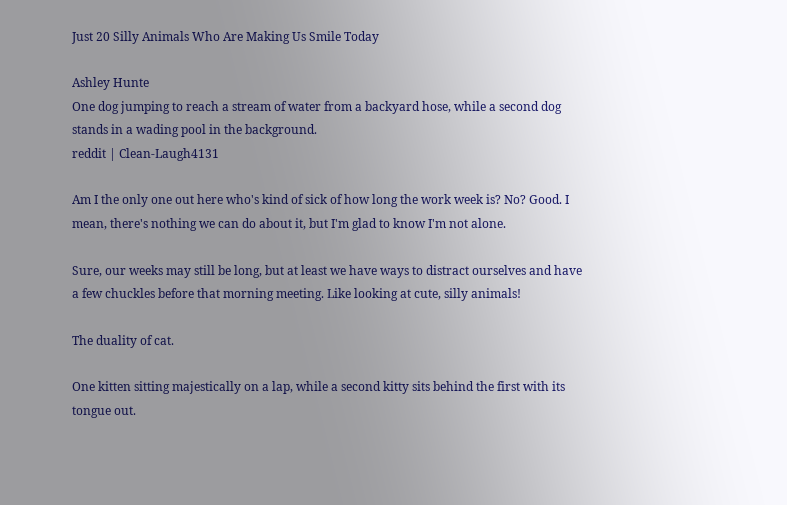Just 20 Silly Animals Who Are Making Us Smile Today

Ashley Hunte
One dog jumping to reach a stream of water from a backyard hose, while a second dog stands in a wading pool in the background.
reddit | Clean-Laugh4131

Am I the only one out here who's kind of sick of how long the work week is? No? Good. I mean, there's nothing we can do about it, but I'm glad to know I'm not alone.

Sure, our weeks may still be long, but at least we have ways to distract ourselves and have a few chuckles before that morning meeting. Like looking at cute, silly animals!

The duality of cat.

One kitten sitting majestically on a lap, while a second kitty sits behind the first with its tongue out.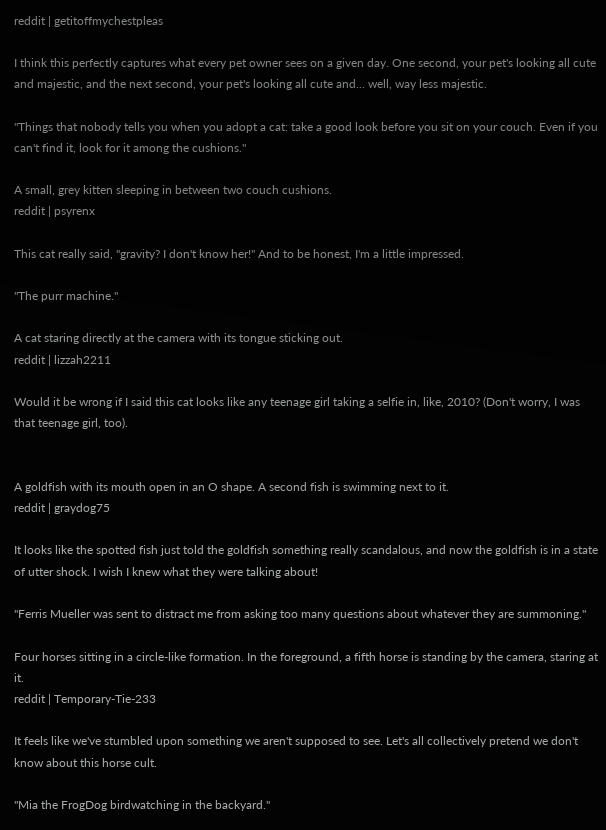reddit | getitoffmychestpleas

I think this perfectly captures what every pet owner sees on a given day. One second, your pet's looking all cute and majestic, and the next second, your pet's looking all cute and... well, way less majestic.

"Things that nobody tells you when you adopt a cat: take a good look before you sit on your couch. Even if you can't find it, look for it among the cushions."

A small, grey kitten sleeping in between two couch cushions.
reddit | psyrenx

This cat really said, "gravity? I don't know her!" And to be honest, I'm a little impressed.

"The purr machine."

A cat staring directly at the camera with its tongue sticking out.
reddit | lizzah2211

Would it be wrong if I said this cat looks like any teenage girl taking a selfie in, like, 2010? (Don't worry, I was that teenage girl, too).


A goldfish with its mouth open in an O shape. A second fish is swimming next to it.
reddit | graydog75

It looks like the spotted fish just told the goldfish something really scandalous, and now the goldfish is in a state of utter shock. I wish I knew what they were talking about!

"Ferris Mueller was sent to distract me from asking too many questions about whatever they are summoning."

Four horses sitting in a circle-like formation. In the foreground, a fifth horse is standing by the camera, staring at it.
reddit | Temporary-Tie-233

It feels like we've stumbled upon something we aren't supposed to see. Let's all collectively pretend we don't know about this horse cult.

"Mia the FrogDog birdwatching in the backyard."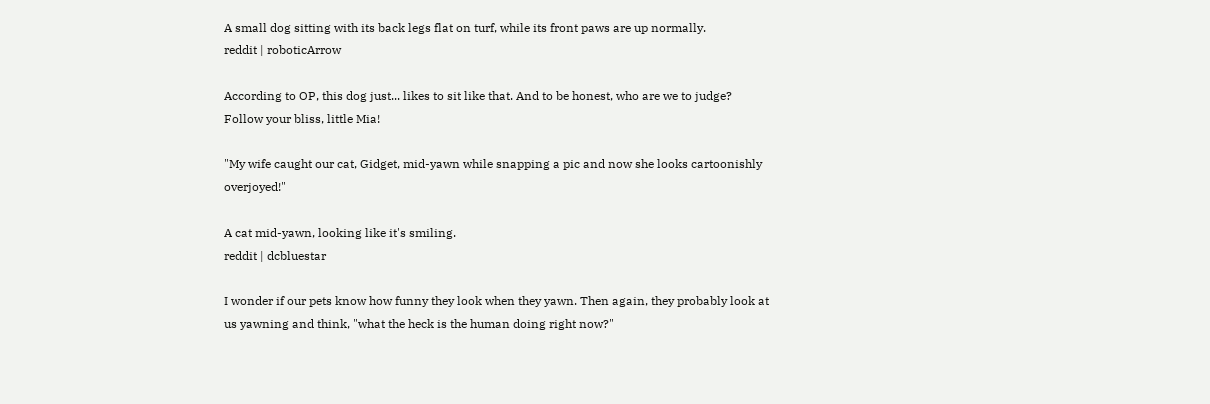A small dog sitting with its back legs flat on turf, while its front paws are up normally.
reddit | roboticArrow

According to OP, this dog just... likes to sit like that. And to be honest, who are we to judge? Follow your bliss, little Mia!

"My wife caught our cat, Gidget, mid-yawn while snapping a pic and now she looks cartoonishly overjoyed!"

A cat mid-yawn, looking like it's smiling.
reddit | dcbluestar

I wonder if our pets know how funny they look when they yawn. Then again, they probably look at us yawning and think, "what the heck is the human doing right now?"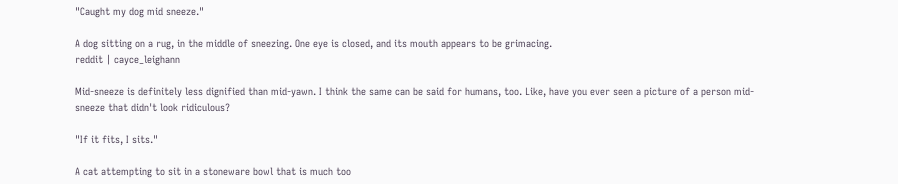"Caught my dog mid sneeze."

A dog sitting on a rug, in the middle of sneezing. One eye is closed, and its mouth appears to be grimacing.
reddit | cayce_leighann

Mid-sneeze is definitely less dignified than mid-yawn. I think the same can be said for humans, too. Like, have you ever seen a picture of a person mid-sneeze that didn't look ridiculous?

"If it fits, I sits."

A cat attempting to sit in a stoneware bowl that is much too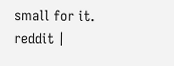small for it.
reddit |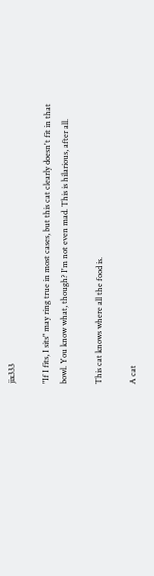jix333

"If I fits, I sits" may ring true in most cases, but this cat clearly doesn't fit in that bowl. You know what, though? I'm not even mad. This is hilarious, after all.

This cat knows where all the food is.

A cat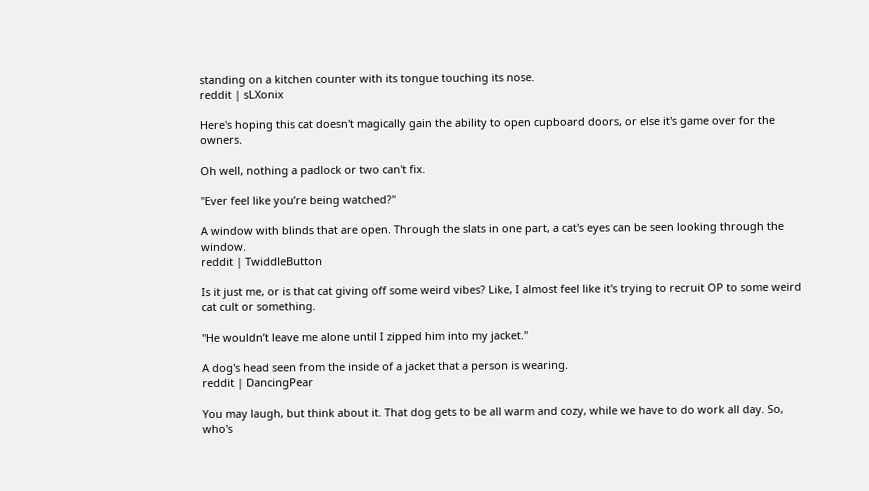standing on a kitchen counter with its tongue touching its nose.
reddit | sLXonix

Here's hoping this cat doesn't magically gain the ability to open cupboard doors, or else it's game over for the owners.

Oh well, nothing a padlock or two can't fix.

"Ever feel like you’re being watched?"

A window with blinds that are open. Through the slats in one part, a cat's eyes can be seen looking through the window.
reddit | TwiddleButton

Is it just me, or is that cat giving off some weird vibes? Like, I almost feel like it's trying to recruit OP to some weird cat cult or something.

"He wouldn’t leave me alone until I zipped him into my jacket."

A dog's head seen from the inside of a jacket that a person is wearing.
reddit | DancingPear

You may laugh, but think about it. That dog gets to be all warm and cozy, while we have to do work all day. So, who's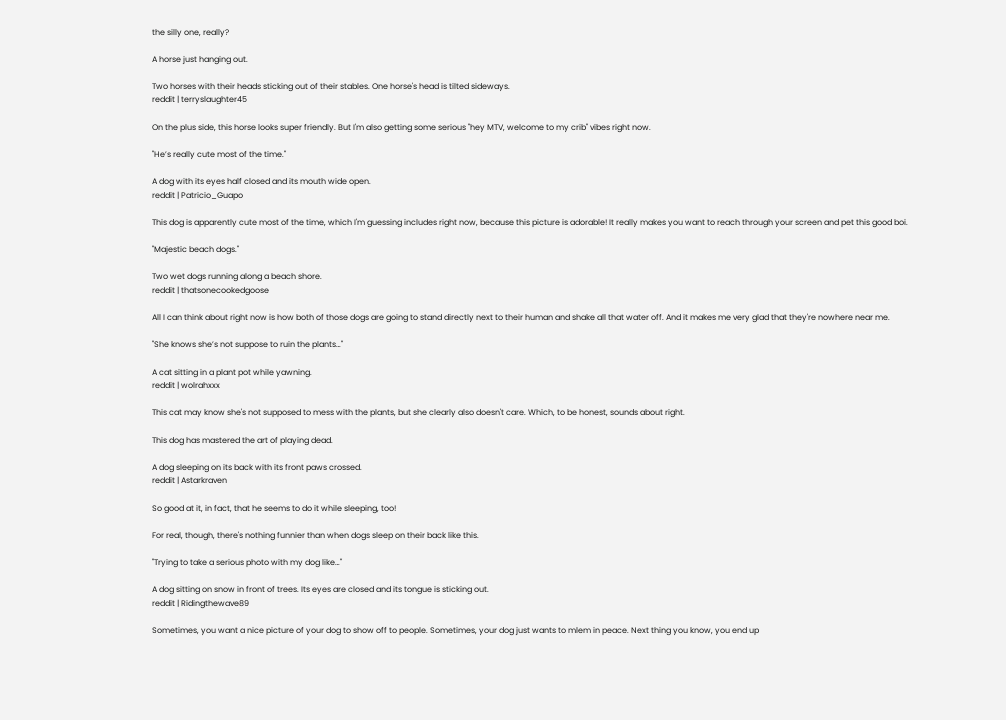the silly one, really?

A horse just hanging out.

Two horses with their heads sticking out of their stables. One horse's head is tilted sideways.
reddit | terryslaughter45

On the plus side, this horse looks super friendly. But I'm also getting some serious "hey MTV, welcome to my crib" vibes right now.

"He’s really cute most of the time."

A dog with its eyes half closed and its mouth wide open.
reddit | Patricio_Guapo

This dog is apparently cute most of the time, which I'm guessing includes right now, because this picture is adorable! It really makes you want to reach through your screen and pet this good boi.

"Majestic beach dogs."

Two wet dogs running along a beach shore.
reddit | thatsonecookedgoose

All I can think about right now is how both of those dogs are going to stand directly next to their human and shake all that water off. And it makes me very glad that they're nowhere near me.

"She knows she’s not suppose to ruin the plants…"

A cat sitting in a plant pot while yawning.
reddit | wolrahxxx

This cat may know she's not supposed to mess with the plants, but she clearly also doesn't care. Which, to be honest, sounds about right.

This dog has mastered the art of playing dead.

A dog sleeping on its back with its front paws crossed.
reddit | Astarkraven

So good at it, in fact, that he seems to do it while sleeping, too!

For real, though, there's nothing funnier than when dogs sleep on their back like this.

"Trying to take a serious photo with my dog like…"

A dog sitting on snow in front of trees. Its eyes are closed and its tongue is sticking out.
reddit | Ridingthewave89

Sometimes, you want a nice picture of your dog to show off to people. Sometimes, your dog just wants to mlem in peace. Next thing you know, you end up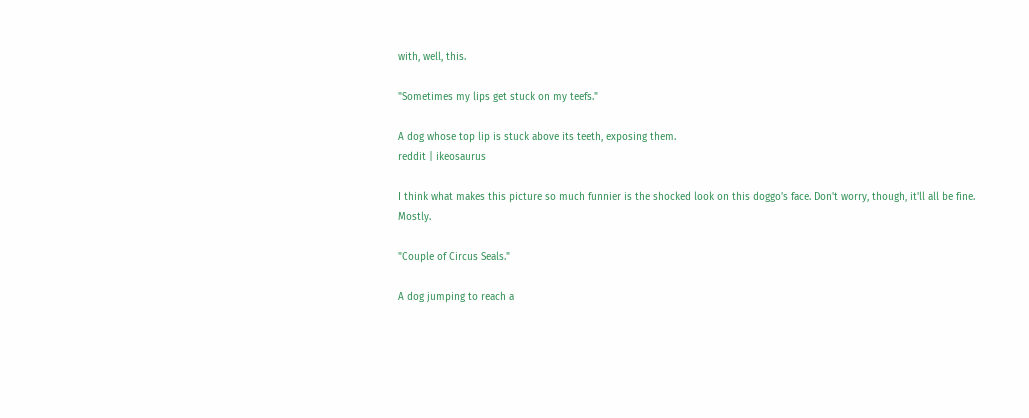with, well, this.

"Sometimes my lips get stuck on my teefs."

A dog whose top lip is stuck above its teeth, exposing them.
reddit | ikeosaurus

I think what makes this picture so much funnier is the shocked look on this doggo's face. Don't worry, though, it'll all be fine. Mostly.

"Couple of Circus Seals."

A dog jumping to reach a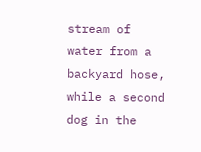stream of water from a backyard hose, while a second dog in the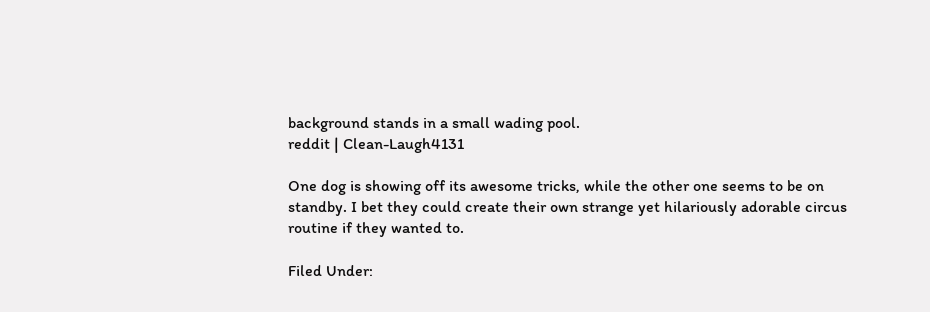background stands in a small wading pool.
reddit | Clean-Laugh4131

One dog is showing off its awesome tricks, while the other one seems to be on standby. I bet they could create their own strange yet hilariously adorable circus routine if they wanted to.

Filed Under: